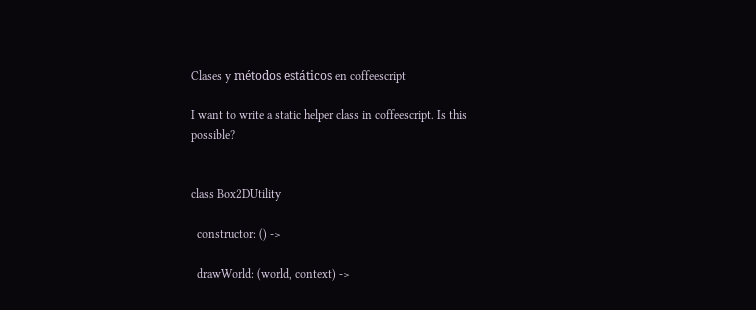Clases y métodos estáticos en coffeescript

I want to write a static helper class in coffeescript. Is this possible?


class Box2DUtility

  constructor: () ->

  drawWorld: (world, context) ->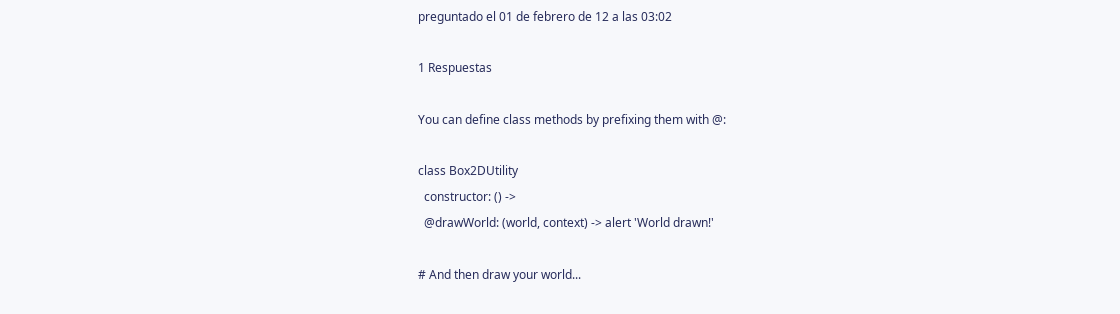preguntado el 01 de febrero de 12 a las 03:02

1 Respuestas

You can define class methods by prefixing them with @:

class Box2DUtility
  constructor: () ->
  @drawWorld: (world, context) -> alert 'World drawn!'

# And then draw your world...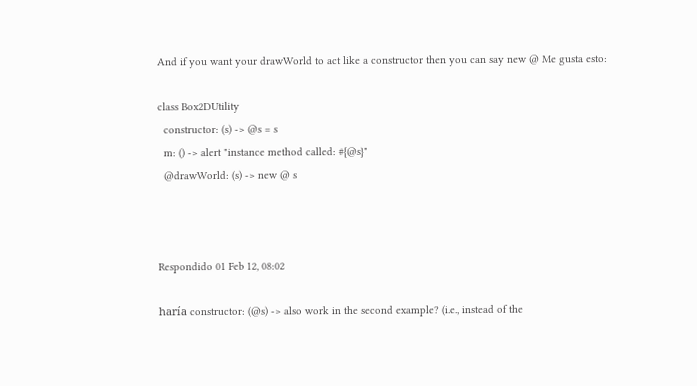And if you want your drawWorld to act like a constructor then you can say new @ Me gusta esto:

class Box2DUtility
  constructor: (s) -> @s = s
  m: () -> alert "instance method called: #{@s}"
  @drawWorld: (s) -> new @ s



Respondido 01 Feb 12, 08:02

haría constructor: (@s) -> also work in the second example? (i.e., instead of the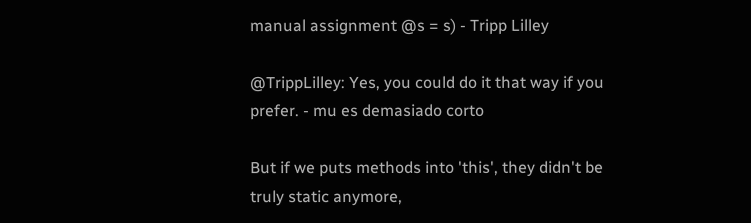manual assignment @s = s) - Tripp Lilley

@TrippLilley: Yes, you could do it that way if you prefer. - mu es demasiado corto

But if we puts methods into 'this', they didn't be truly static anymore,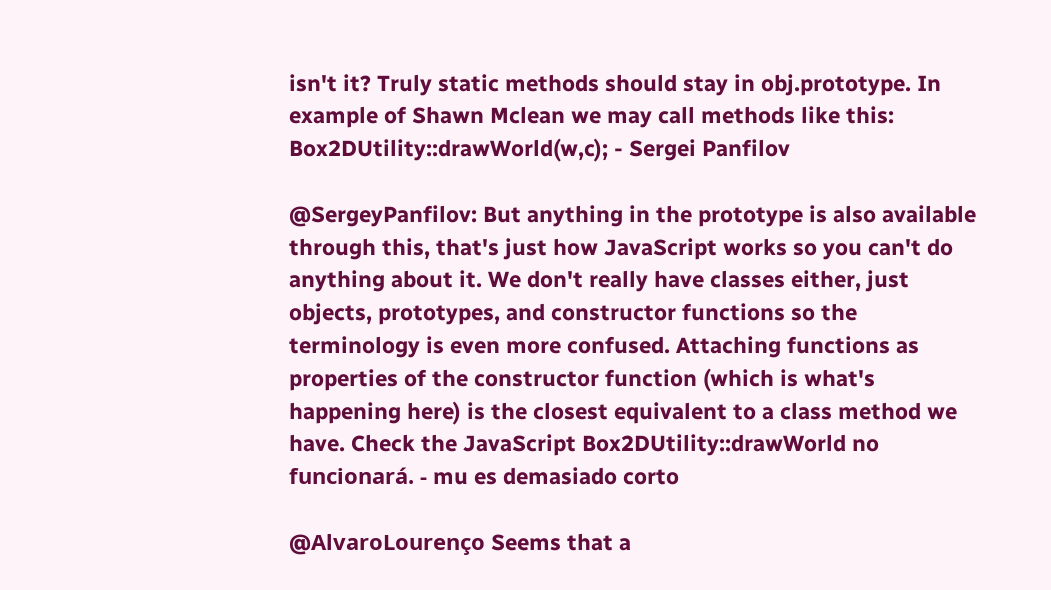isn't it? Truly static methods should stay in obj.prototype. In example of Shawn Mclean we may call methods like this: Box2DUtility::drawWorld(w,c); - Sergei Panfilov

@SergeyPanfilov: But anything in the prototype is also available through this, that's just how JavaScript works so you can't do anything about it. We don't really have classes either, just objects, prototypes, and constructor functions so the terminology is even more confused. Attaching functions as properties of the constructor function (which is what's happening here) is the closest equivalent to a class method we have. Check the JavaScript Box2DUtility::drawWorld no funcionará. - mu es demasiado corto

@AlvaroLourenço Seems that a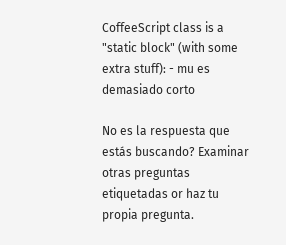CoffeeScript class is a "static block" (with some extra stuff): - mu es demasiado corto

No es la respuesta que estás buscando? Examinar otras preguntas etiquetadas or haz tu propia pregunta.